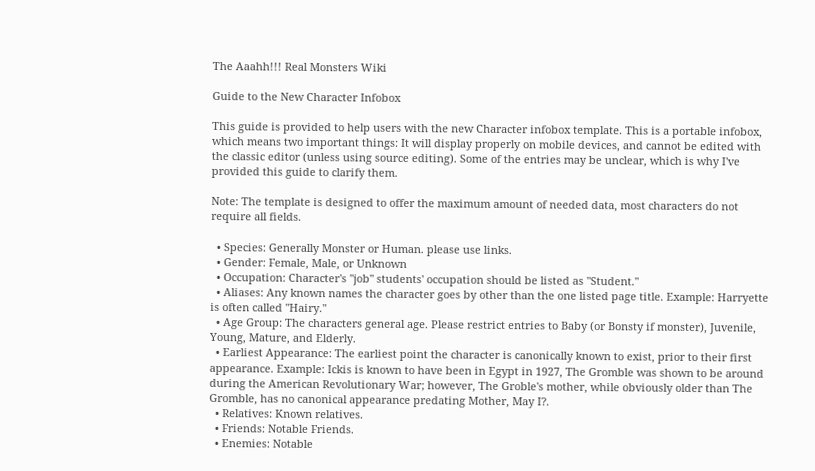The Aaahh!!! Real Monsters Wiki

Guide to the New Character Infobox

This guide is provided to help users with the new Character infobox template. This is a portable infobox, which means two important things: It will display properly on mobile devices, and cannot be edited with the classic editor (unless using source editing). Some of the entries may be unclear, which is why I've provided this guide to clarify them.

Note: The template is designed to offer the maximum amount of needed data, most characters do not require all fields.

  • Species: Generally Monster or Human. please use links.
  • Gender: Female, Male, or Unknown
  • Occupation: Character's "job" students' occupation should be listed as "Student."
  • Aliases: Any known names the character goes by other than the one listed page title. Example: Harryette is often called "Hairy."
  • Age Group: The characters general age. Please restrict entries to Baby (or Bonsty if monster), Juvenile, Young, Mature, and Elderly.
  • Earliest Appearance: The earliest point the character is canonically known to exist, prior to their first appearance. Example: Ickis is known to have been in Egypt in 1927, The Gromble was shown to be around during the American Revolutionary War; however, The Groble's mother, while obviously older than The Gromble, has no canonical appearance predating Mother, May I?.
  • Relatives: Known relatives.
  • Friends: Notable Friends.
  • Enemies: Notable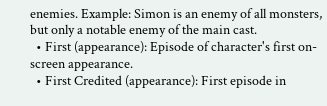enemies. Example: Simon is an enemy of all monsters, but only a notable enemy of the main cast.
  • First (appearance): Episode of character's first on-screen appearance.
  • First Credited (appearance): First episode in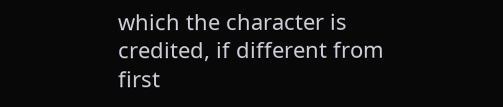which the character is credited, if different from first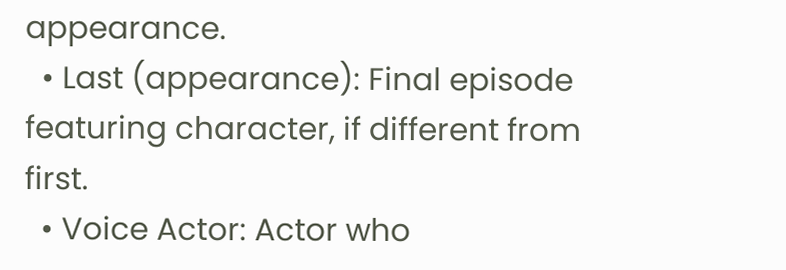appearance.
  • Last (appearance): Final episode featuring character, if different from first.
  • Voice Actor: Actor who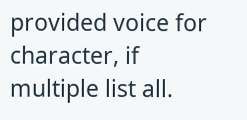provided voice for character, if multiple list all.